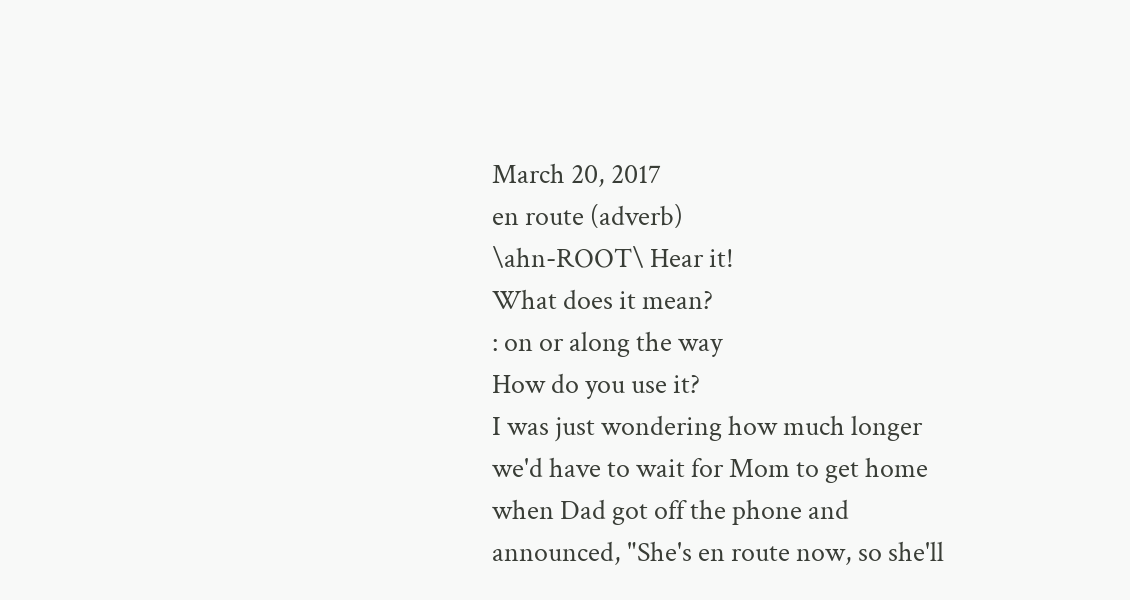March 20, 2017
en route (adverb)
\ahn-ROOT\ Hear it!
What does it mean?
: on or along the way
How do you use it?
I was just wondering how much longer we'd have to wait for Mom to get home when Dad got off the phone and announced, "She's en route now, so she'll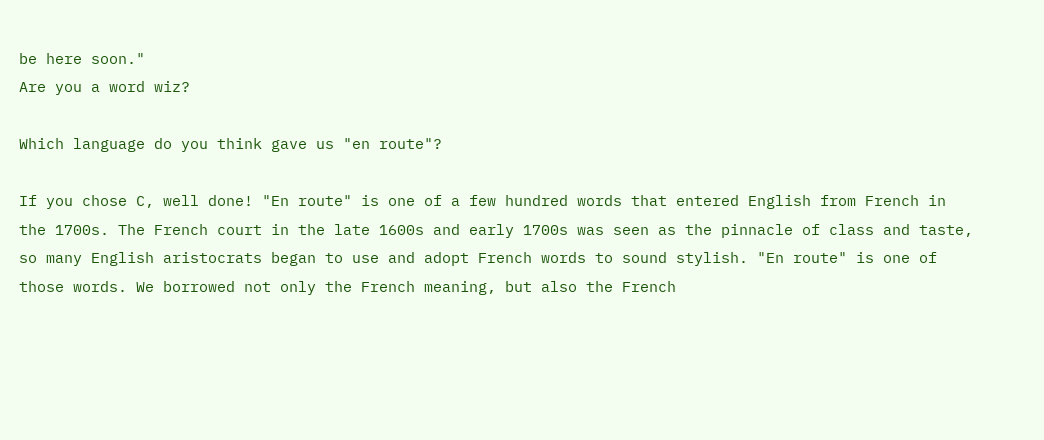be here soon."
Are you a word wiz?

Which language do you think gave us "en route"?

If you chose C, well done! "En route" is one of a few hundred words that entered English from French in the 1700s. The French court in the late 1600s and early 1700s was seen as the pinnacle of class and taste, so many English aristocrats began to use and adopt French words to sound stylish. "En route" is one of those words. We borrowed not only the French meaning, but also the French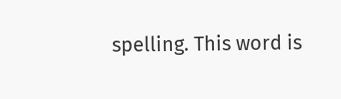spelling. This word is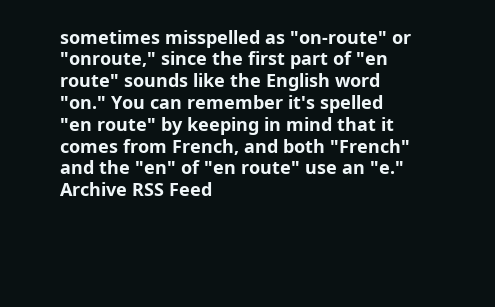sometimes misspelled as "on-route" or "onroute," since the first part of "en route" sounds like the English word "on." You can remember it's spelled "en route" by keeping in mind that it comes from French, and both "French" and the "en" of "en route" use an "e."
Archive RSS Feed